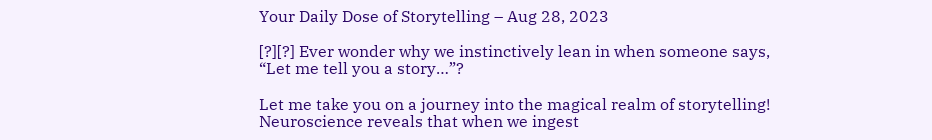Your Daily Dose of Storytelling – Aug 28, 2023

[?][?] Ever wonder why we instinctively lean in when someone says, “Let me tell you a story…”?

Let me take you on a journey into the magical realm of storytelling! Neuroscience reveals that when we ingest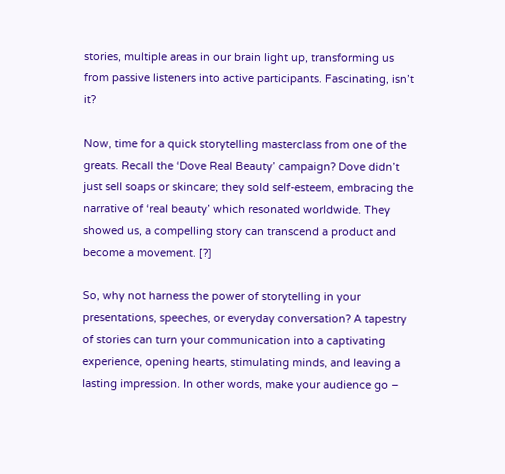stories, multiple areas in our brain light up, transforming us from passive listeners into active participants. Fascinating, isn’t it?

Now, time for a quick storytelling masterclass from one of the greats. Recall the ‘Dove Real Beauty’ campaign? Dove didn’t just sell soaps or skincare; they sold self-esteem, embracing the narrative of ‘real beauty’ which resonated worldwide. They showed us, a compelling story can transcend a product and become a movement. [?]

So, why not harness the power of storytelling in your presentations, speeches, or everyday conversation? A tapestry of stories can turn your communication into a captivating experience, opening hearts, stimulating minds, and leaving a lasting impression. In other words, make your audience go –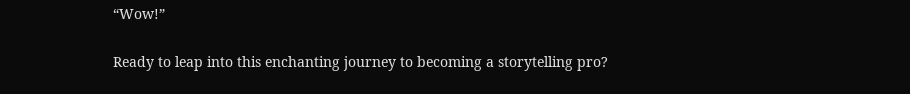“Wow!”

Ready to leap into this enchanting journey to becoming a storytelling pro?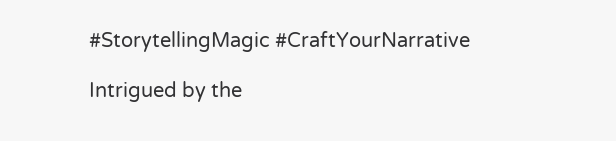#StorytellingMagic #CraftYourNarrative

Intrigued by the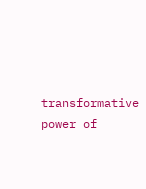transformative power of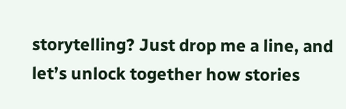storytelling? Just drop me a line, and let’s unlock together how stories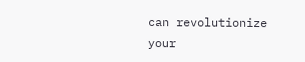can revolutionize your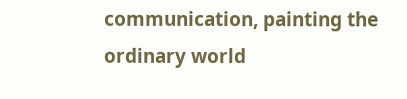communication, painting the ordinary world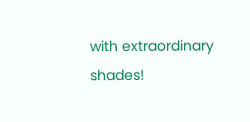with extraordinary shades!